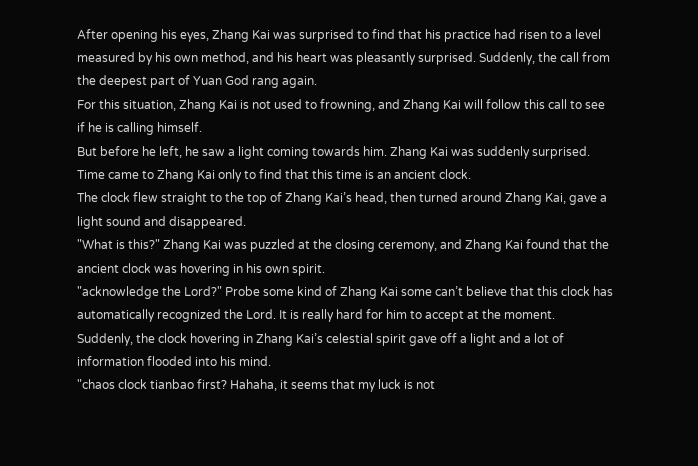After opening his eyes, Zhang Kai was surprised to find that his practice had risen to a level measured by his own method, and his heart was pleasantly surprised. Suddenly, the call from the deepest part of Yuan God rang again.
For this situation, Zhang Kai is not used to frowning, and Zhang Kai will follow this call to see if he is calling himself.
But before he left, he saw a light coming towards him. Zhang Kai was suddenly surprised.
Time came to Zhang Kai only to find that this time is an ancient clock.
The clock flew straight to the top of Zhang Kai’s head, then turned around Zhang Kai, gave a light sound and disappeared.
"What is this?" Zhang Kai was puzzled at the closing ceremony, and Zhang Kai found that the ancient clock was hovering in his own spirit.
"acknowledge the Lord?" Probe some kind of Zhang Kai some can’t believe that this clock has automatically recognized the Lord. It is really hard for him to accept at the moment.
Suddenly, the clock hovering in Zhang Kai’s celestial spirit gave off a light and a lot of information flooded into his mind.
"chaos clock tianbao first? Hahaha, it seems that my luck is not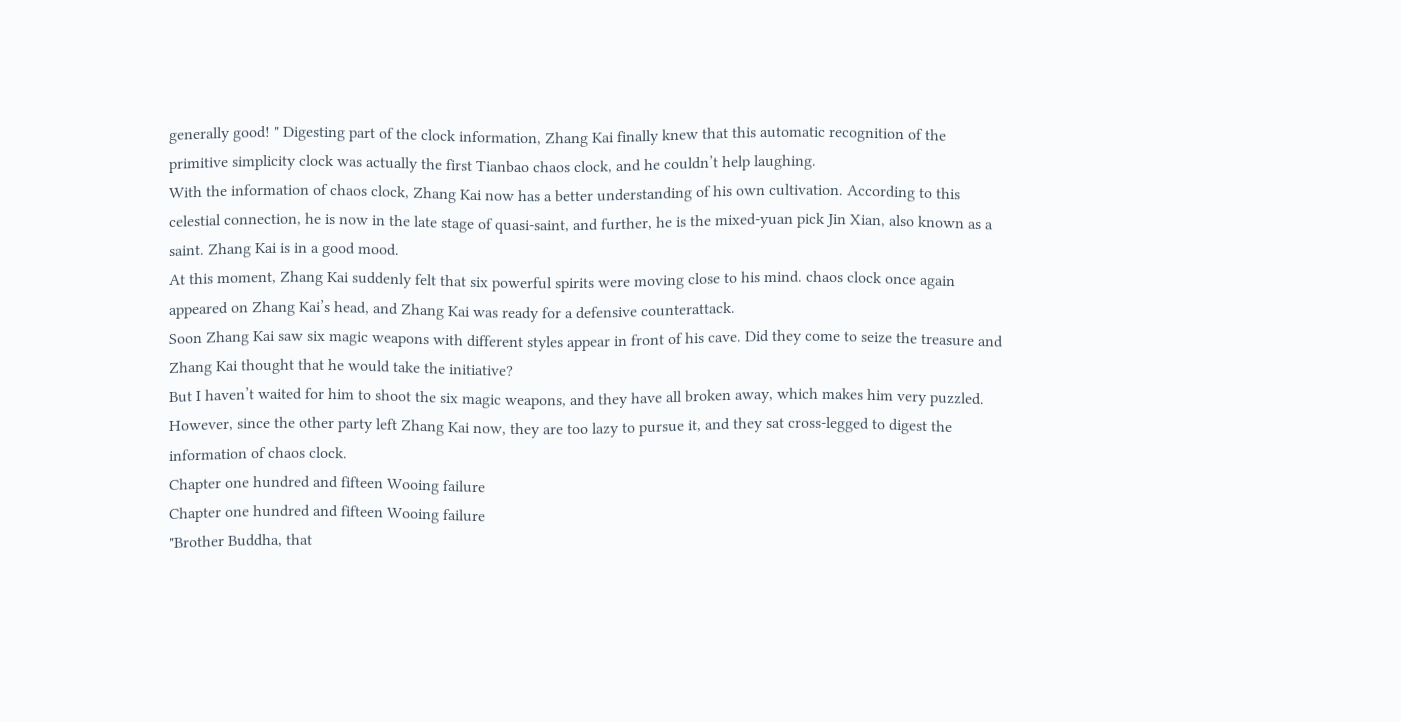generally good! " Digesting part of the clock information, Zhang Kai finally knew that this automatic recognition of the primitive simplicity clock was actually the first Tianbao chaos clock, and he couldn’t help laughing.
With the information of chaos clock, Zhang Kai now has a better understanding of his own cultivation. According to this celestial connection, he is now in the late stage of quasi-saint, and further, he is the mixed-yuan pick Jin Xian, also known as a saint. Zhang Kai is in a good mood.
At this moment, Zhang Kai suddenly felt that six powerful spirits were moving close to his mind. chaos clock once again appeared on Zhang Kai’s head, and Zhang Kai was ready for a defensive counterattack.
Soon Zhang Kai saw six magic weapons with different styles appear in front of his cave. Did they come to seize the treasure and Zhang Kai thought that he would take the initiative?
But I haven’t waited for him to shoot the six magic weapons, and they have all broken away, which makes him very puzzled. However, since the other party left Zhang Kai now, they are too lazy to pursue it, and they sat cross-legged to digest the information of chaos clock.
Chapter one hundred and fifteen Wooing failure
Chapter one hundred and fifteen Wooing failure
"Brother Buddha, that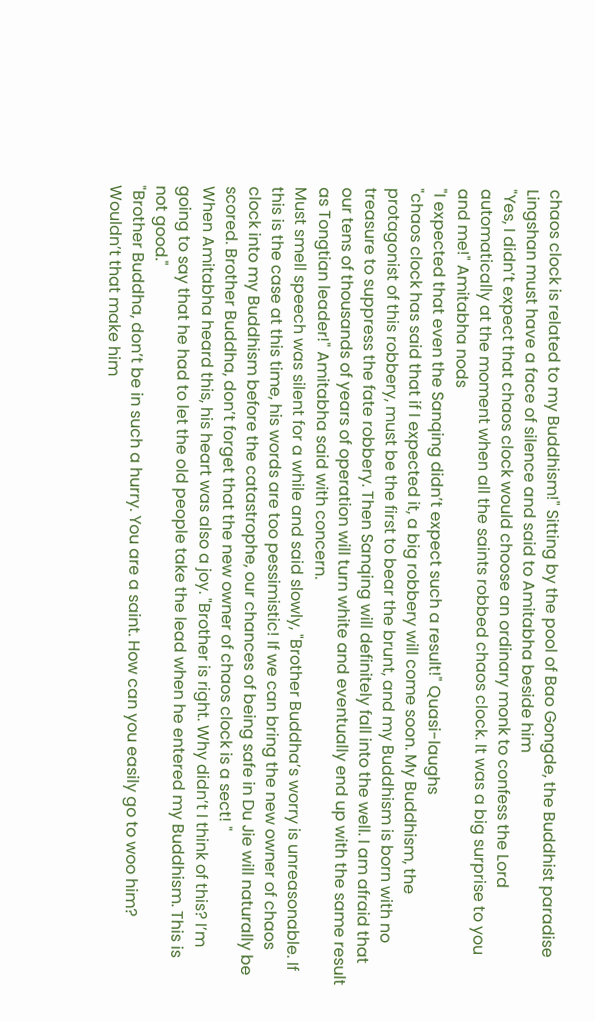chaos clock is related to my Buddhism!" Sitting by the pool of Bao Gongde, the Buddhist paradise Lingshan must have a face of silence and said to Amitabha beside him
"Yes, I didn’t expect that chaos clock would choose an ordinary monk to confess the Lord automatically at the moment when all the saints robbed chaos clock. It was a big surprise to you and me!" Amitabha nods
"I expected that even the Sanqing didn’t expect such a result!" Quasi-laughs
"chaos clock has said that if I expected it, a big robbery will come soon. My Buddhism, the protagonist of this robbery, must be the first to bear the brunt, and my Buddhism is born with no treasure to suppress the fate robbery. Then Sanqing will definitely fall into the well. I am afraid that our tens of thousands of years of operation will turn white and eventually end up with the same result as Tongtian leader!" Amitabha said with concern.
Must smell speech was silent for a while and said slowly, "Brother Buddha’s worry is unreasonable. If this is the case at this time, his words are too pessimistic! If we can bring the new owner of chaos clock into my Buddhism before the catastrophe, our chances of being safe in Du Jie will naturally be scored. Brother Buddha, don’t forget that the new owner of chaos clock is a sect! "
When Amitabha heard this, his heart was also a joy. "Brother is right. Why didn’t I think of this? I’m going to say that he had to let the old people take the lead when he entered my Buddhism. This is not good."
"Brother Buddha, don’t be in such a hurry. You are a saint. How can you easily go to woo him? Wouldn’t that make him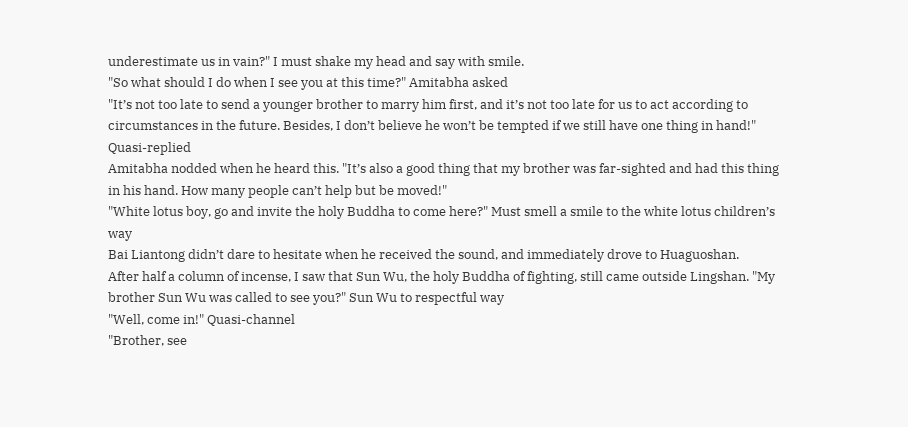underestimate us in vain?" I must shake my head and say with smile.
"So what should I do when I see you at this time?" Amitabha asked
"It’s not too late to send a younger brother to marry him first, and it’s not too late for us to act according to circumstances in the future. Besides, I don’t believe he won’t be tempted if we still have one thing in hand!" Quasi-replied
Amitabha nodded when he heard this. "It’s also a good thing that my brother was far-sighted and had this thing in his hand. How many people can’t help but be moved!"
"White lotus boy, go and invite the holy Buddha to come here?" Must smell a smile to the white lotus children’s way
Bai Liantong didn’t dare to hesitate when he received the sound, and immediately drove to Huaguoshan.
After half a column of incense, I saw that Sun Wu, the holy Buddha of fighting, still came outside Lingshan. "My brother Sun Wu was called to see you?" Sun Wu to respectful way
"Well, come in!" Quasi-channel
"Brother, see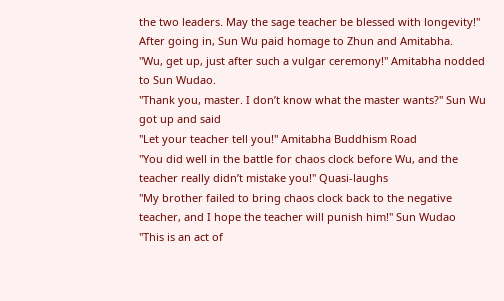the two leaders. May the sage teacher be blessed with longevity!" After going in, Sun Wu paid homage to Zhun and Amitabha.
"Wu, get up, just after such a vulgar ceremony!" Amitabha nodded to Sun Wudao.
"Thank you, master. I don’t know what the master wants?" Sun Wu got up and said
"Let your teacher tell you!" Amitabha Buddhism Road
"You did well in the battle for chaos clock before Wu, and the teacher really didn’t mistake you!" Quasi-laughs
"My brother failed to bring chaos clock back to the negative teacher, and I hope the teacher will punish him!" Sun Wudao
"This is an act of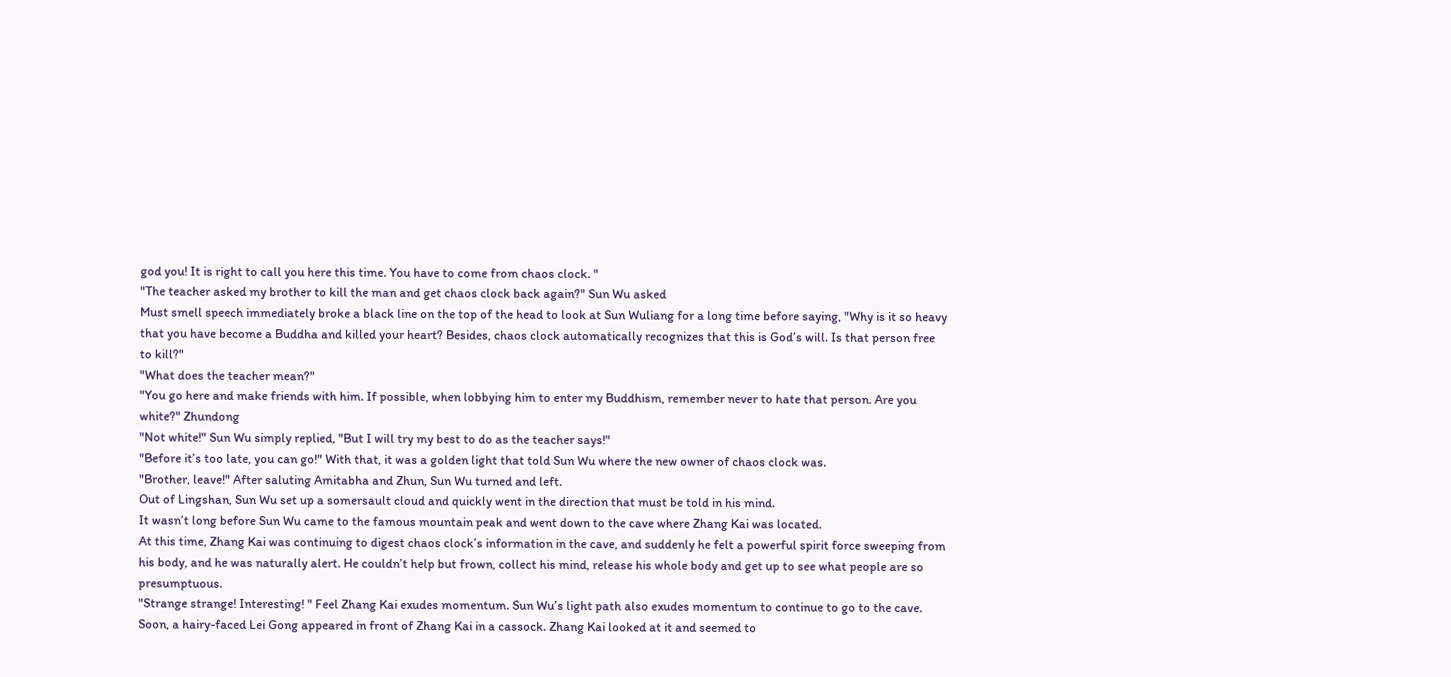god you! It is right to call you here this time. You have to come from chaos clock. "
"The teacher asked my brother to kill the man and get chaos clock back again?" Sun Wu asked
Must smell speech immediately broke a black line on the top of the head to look at Sun Wuliang for a long time before saying, "Why is it so heavy that you have become a Buddha and killed your heart? Besides, chaos clock automatically recognizes that this is God’s will. Is that person free to kill?"
"What does the teacher mean?"
"You go here and make friends with him. If possible, when lobbying him to enter my Buddhism, remember never to hate that person. Are you white?" Zhundong
"Not white!" Sun Wu simply replied, "But I will try my best to do as the teacher says!"
"Before it’s too late, you can go!" With that, it was a golden light that told Sun Wu where the new owner of chaos clock was.
"Brother, leave!" After saluting Amitabha and Zhun, Sun Wu turned and left.
Out of Lingshan, Sun Wu set up a somersault cloud and quickly went in the direction that must be told in his mind.
It wasn’t long before Sun Wu came to the famous mountain peak and went down to the cave where Zhang Kai was located.
At this time, Zhang Kai was continuing to digest chaos clock’s information in the cave, and suddenly he felt a powerful spirit force sweeping from his body, and he was naturally alert. He couldn’t help but frown, collect his mind, release his whole body and get up to see what people are so presumptuous.
"Strange strange! Interesting! " Feel Zhang Kai exudes momentum. Sun Wu’s light path also exudes momentum to continue to go to the cave.
Soon, a hairy-faced Lei Gong appeared in front of Zhang Kai in a cassock. Zhang Kai looked at it and seemed to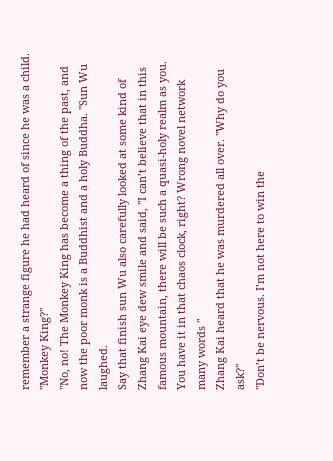remember a strange figure he had heard of since he was a child. "Monkey King?"
"No, no! The Monkey King has become a thing of the past, and now the poor monk is a Buddhist and a holy Buddha. "Sun Wu laughed.
Say that finish sun Wu also carefully looked at some kind of Zhang Kai eye dew smile and said, "I can’t believe that in this famous mountain, there will be such a quasi-holy realm as you. You have it in that chaos clock, right? Wrong novel network many words "
Zhang Kai heard that he was murdered all over. "Why do you ask?"
"Don’t be nervous. I’m not here to win the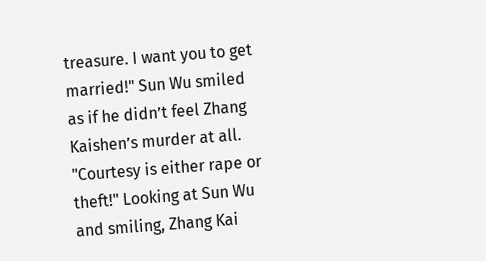treasure. I want you to get married!" Sun Wu smiled as if he didn’t feel Zhang Kaishen’s murder at all.
"Courtesy is either rape or theft!" Looking at Sun Wu and smiling, Zhang Kai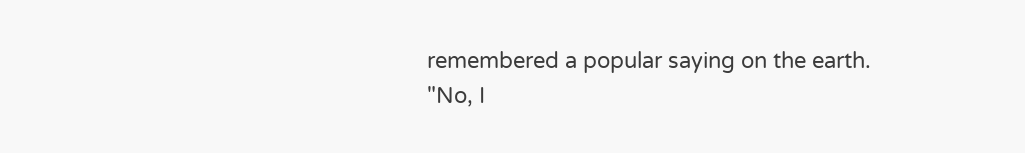remembered a popular saying on the earth.
"No, I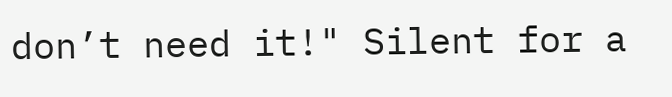don’t need it!" Silent for a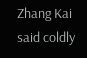Zhang Kai said coldly